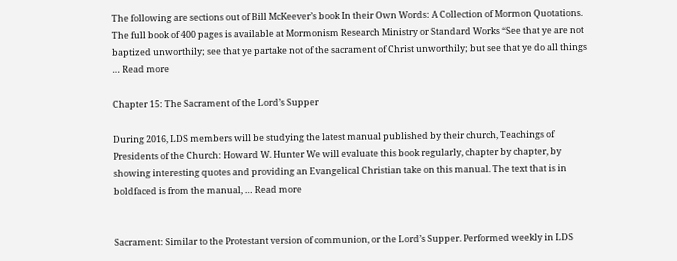The following are sections out of Bill McKeever’s book In their Own Words: A Collection of Mormon Quotations. The full book of 400 pages is available at Mormonism Research Ministry or Standard Works “See that ye are not baptized unworthily; see that ye partake not of the sacrament of Christ unworthily; but see that ye do all things … Read more

Chapter 15: The Sacrament of the Lord’s Supper

During 2016, LDS members will be studying the latest manual published by their church, Teachings of Presidents of the Church: Howard W. Hunter We will evaluate this book regularly, chapter by chapter, by showing interesting quotes and providing an Evangelical Christian take on this manual. The text that is in boldfaced is from the manual, … Read more


Sacrament: Similar to the Protestant version of communion, or the Lord’s Supper. Performed weekly in LDS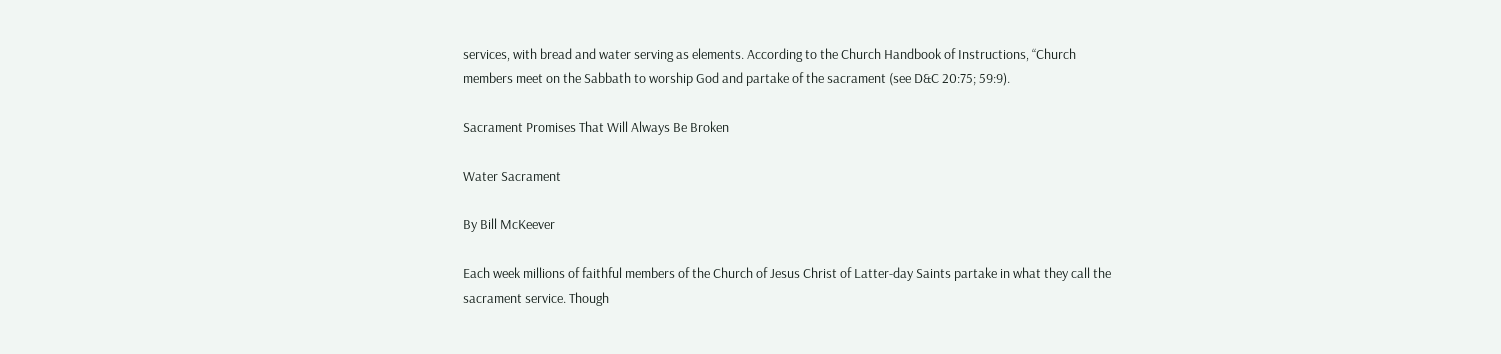services, with bread and water serving as elements. According to the Church Handbook of Instructions, “Church members meet on the Sabbath to worship God and partake of the sacrament (see D&C 20:75; 59:9).

Sacrament Promises That Will Always Be Broken

Water Sacrament

By Bill McKeever

Each week millions of faithful members of the Church of Jesus Christ of Latter-day Saints partake in what they call the sacrament service. Though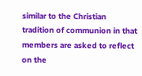similar to the Christian tradition of communion in that members are asked to reflect on the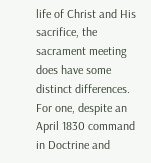life of Christ and His sacrifice, the sacrament meeting does have some distinct differences. For one, despite an April 1830 command in Doctrine and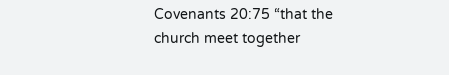Covenants 20:75 “that the church meet together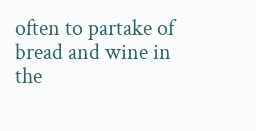often to partake of bread and wine in the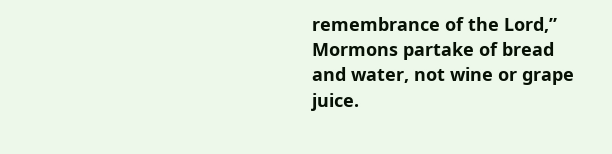remembrance of the Lord,” Mormons partake of bread and water, not wine or grape juice.